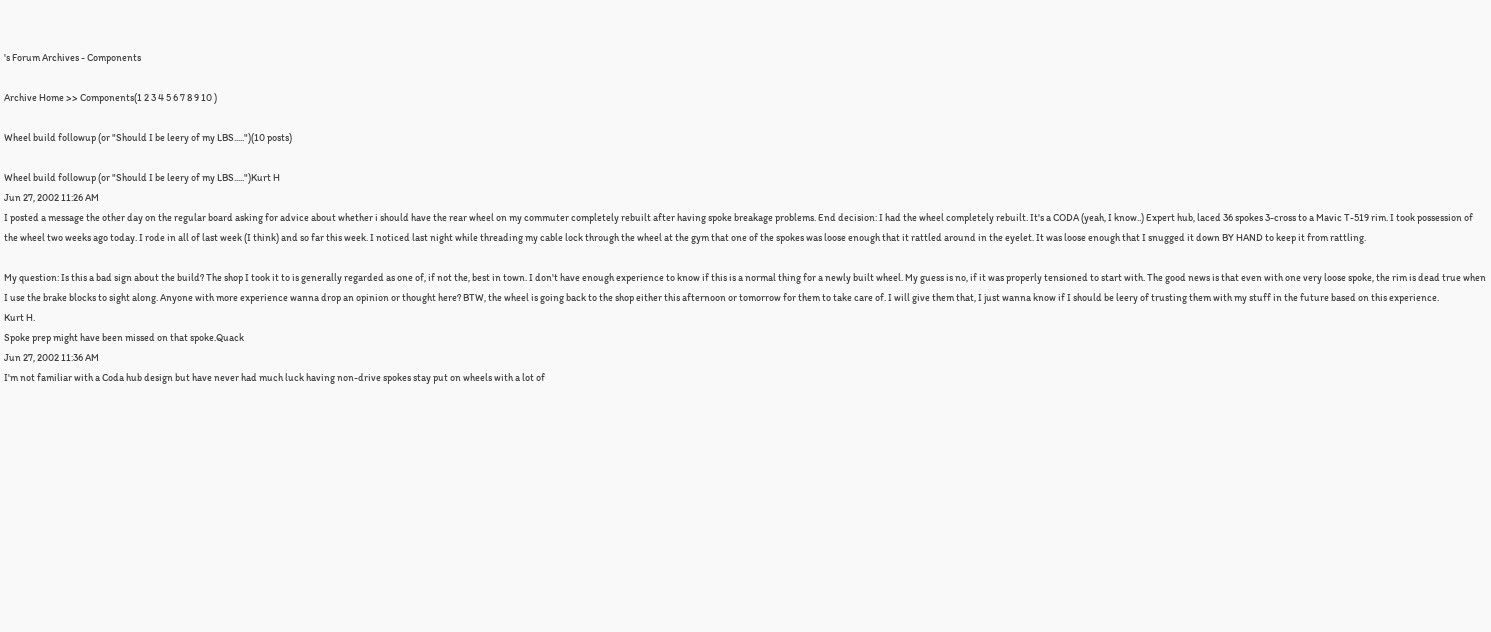's Forum Archives - Components

Archive Home >> Components(1 2 3 4 5 6 7 8 9 10 )

Wheel build followup (or "Should I be leery of my LBS.....")(10 posts)

Wheel build followup (or "Should I be leery of my LBS.....")Kurt H
Jun 27, 2002 11:26 AM
I posted a message the other day on the regular board asking for advice about whether i should have the rear wheel on my commuter completely rebuilt after having spoke breakage problems. End decision: I had the wheel completely rebuilt. It's a CODA (yeah, I know..) Expert hub, laced 36 spokes 3-cross to a Mavic T-519 rim. I took possession of the wheel two weeks ago today. I rode in all of last week (I think) and so far this week. I noticed last night while threading my cable lock through the wheel at the gym that one of the spokes was loose enough that it rattled around in the eyelet. It was loose enough that I snugged it down BY HAND to keep it from rattling.

My question: Is this a bad sign about the build? The shop I took it to is generally regarded as one of, if not the, best in town. I don't have enough experience to know if this is a normal thing for a newly built wheel. My guess is no, if it was properly tensioned to start with. The good news is that even with one very loose spoke, the rim is dead true when I use the brake blocks to sight along. Anyone with more experience wanna drop an opinion or thought here? BTW, the wheel is going back to the shop either this afternoon or tomorrow for them to take care of. I will give them that, I just wanna know if I should be leery of trusting them with my stuff in the future based on this experience.
Kurt H.
Spoke prep might have been missed on that spoke.Quack
Jun 27, 2002 11:36 AM
I'm not familiar with a Coda hub design but have never had much luck having non-drive spokes stay put on wheels with a lot of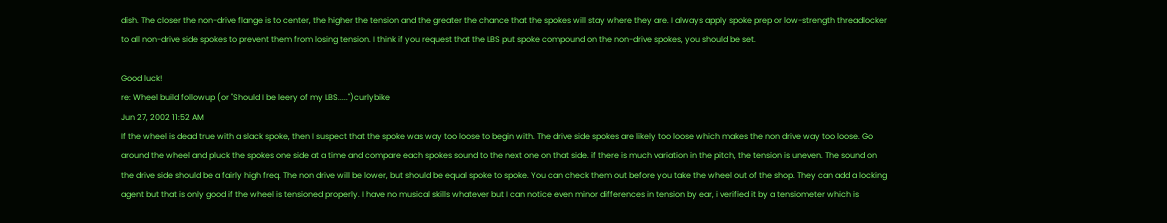dish. The closer the non-drive flange is to center, the higher the tension and the greater the chance that the spokes will stay where they are. I always apply spoke prep or low-strength threadlocker to all non-drive side spokes to prevent them from losing tension. I think if you request that the LBS put spoke compound on the non-drive spokes, you should be set.

Good luck!
re: Wheel build followup (or "Should I be leery of my LBS.....")curlybike
Jun 27, 2002 11:52 AM
If the wheel is dead true with a slack spoke, then I suspect that the spoke was way too loose to begin with. The drive side spokes are likely too loose which makes the non drive way too loose. Go around the wheel and pluck the spokes one side at a time and compare each spokes sound to the next one on that side. if there is much variation in the pitch, the tension is uneven. The sound on the drive side should be a fairly high freq. The non drive will be lower, but should be equal spoke to spoke. You can check them out before you take the wheel out of the shop. They can add a locking agent but that is only good if the wheel is tensioned properly. I have no musical skills whatever but I can notice even minor differences in tension by ear, i verified it by a tensiometer which is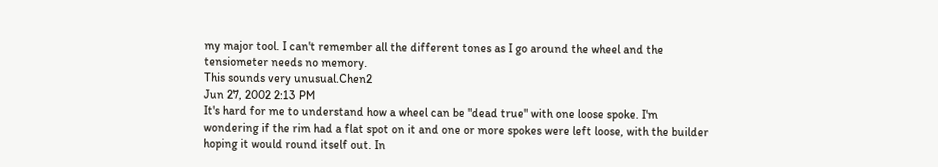my major tool. I can't remember all the different tones as I go around the wheel and the tensiometer needs no memory.
This sounds very unusual.Chen2
Jun 27, 2002 2:13 PM
It's hard for me to understand how a wheel can be "dead true" with one loose spoke. I'm wondering if the rim had a flat spot on it and one or more spokes were left loose, with the builder hoping it would round itself out. In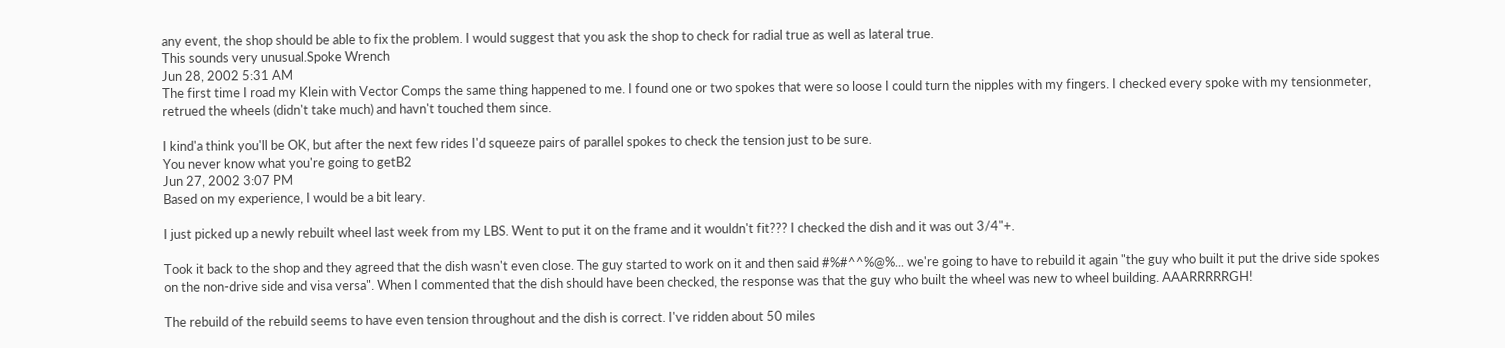any event, the shop should be able to fix the problem. I would suggest that you ask the shop to check for radial true as well as lateral true.
This sounds very unusual.Spoke Wrench
Jun 28, 2002 5:31 AM
The first time I road my Klein with Vector Comps the same thing happened to me. I found one or two spokes that were so loose I could turn the nipples with my fingers. I checked every spoke with my tensionmeter, retrued the wheels (didn't take much) and havn't touched them since.

I kind'a think you'll be OK, but after the next few rides I'd squeeze pairs of parallel spokes to check the tension just to be sure.
You never know what you're going to getB2
Jun 27, 2002 3:07 PM
Based on my experience, I would be a bit leary.

I just picked up a newly rebuilt wheel last week from my LBS. Went to put it on the frame and it wouldn't fit??? I checked the dish and it was out 3/4"+.

Took it back to the shop and they agreed that the dish wasn't even close. The guy started to work on it and then said #%#^^%@%... we're going to have to rebuild it again "the guy who built it put the drive side spokes on the non-drive side and visa versa". When I commented that the dish should have been checked, the response was that the guy who built the wheel was new to wheel building. AAARRRRRGH!

The rebuild of the rebuild seems to have even tension throughout and the dish is correct. I've ridden about 50 miles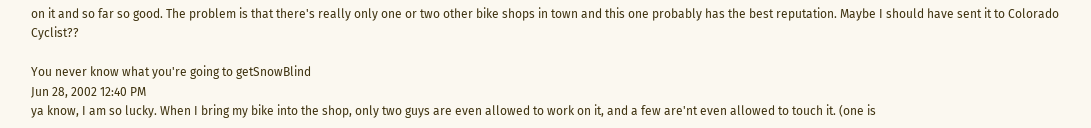on it and so far so good. The problem is that there's really only one or two other bike shops in town and this one probably has the best reputation. Maybe I should have sent it to Colorado Cyclist??

You never know what you're going to getSnowBlind
Jun 28, 2002 12:40 PM
ya know, I am so lucky. When I bring my bike into the shop, only two guys are even allowed to work on it, and a few are'nt even allowed to touch it. (one is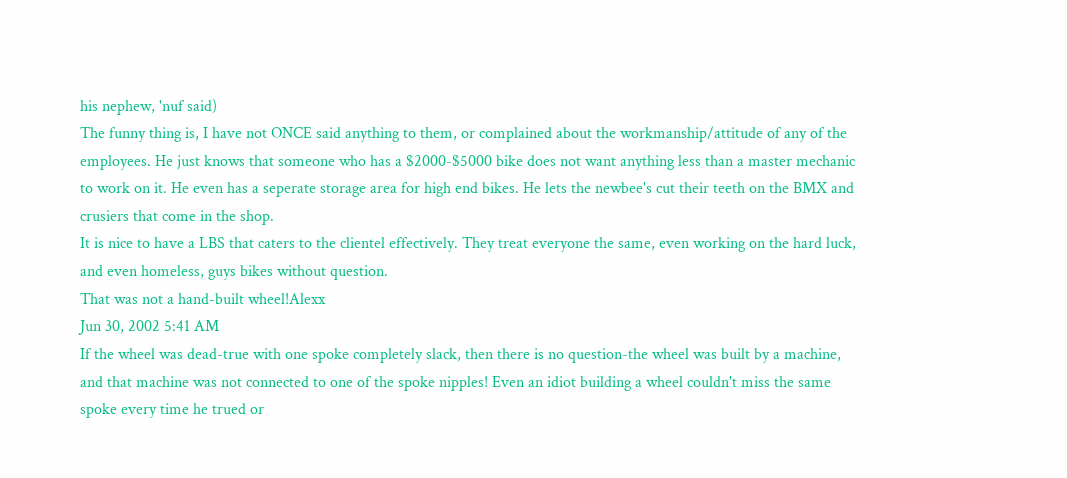his nephew, 'nuf said)
The funny thing is, I have not ONCE said anything to them, or complained about the workmanship/attitude of any of the employees. He just knows that someone who has a $2000-$5000 bike does not want anything less than a master mechanic to work on it. He even has a seperate storage area for high end bikes. He lets the newbee's cut their teeth on the BMX and crusiers that come in the shop.
It is nice to have a LBS that caters to the clientel effectively. They treat everyone the same, even working on the hard luck, and even homeless, guys bikes without question.
That was not a hand-built wheel!Alexx
Jun 30, 2002 5:41 AM
If the wheel was dead-true with one spoke completely slack, then there is no question-the wheel was built by a machine, and that machine was not connected to one of the spoke nipples! Even an idiot building a wheel couldn't miss the same spoke every time he trued or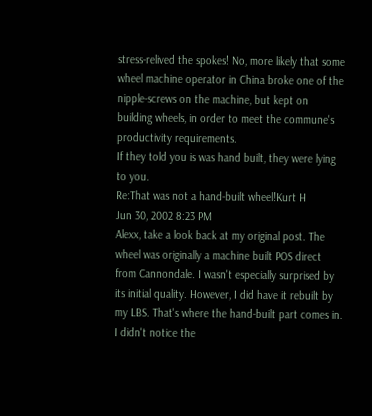stress-relived the spokes! No, more likely that some wheel machine operator in China broke one of the nipple-screws on the machine, but kept on building wheels, in order to meet the commune's productivity requirements.
If they told you is was hand built, they were lying to you.
Re:That was not a hand-built wheel!Kurt H
Jun 30, 2002 8:23 PM
Alexx, take a look back at my original post. The wheel was originally a machine built POS direct from Cannondale. I wasn't especially surprised by its initial quality. However, I did have it rebuilt by my LBS. That's where the hand-built part comes in. I didn't notice the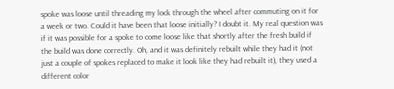spoke was loose until threading my lock through the wheel after commuting on it for a week or two. Could it have been that loose initially? I doubt it. My real question was if it was possible for a spoke to come loose like that shortly after the fresh build if the build was done correctly. Oh, and it was definitely rebuilt while they had it (not just a couple of spokes replaced to make it look like they had rebuilt it), they used a different color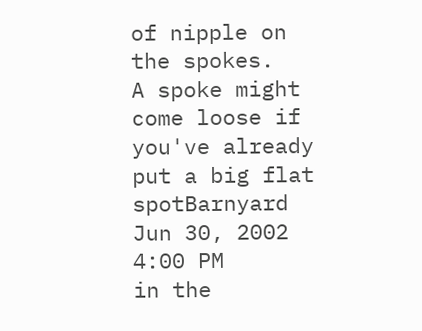of nipple on the spokes.
A spoke might come loose if you've already put a big flat spotBarnyard
Jun 30, 2002 4:00 PM
in the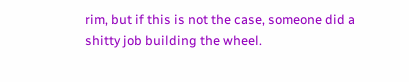rim, but if this is not the case, someone did a shitty job building the wheel.